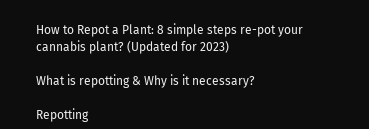How to Repot a Plant: 8 simple steps re-pot your cannabis plant? (Updated for 2023)

What is repotting & Why is it necessary?

Repotting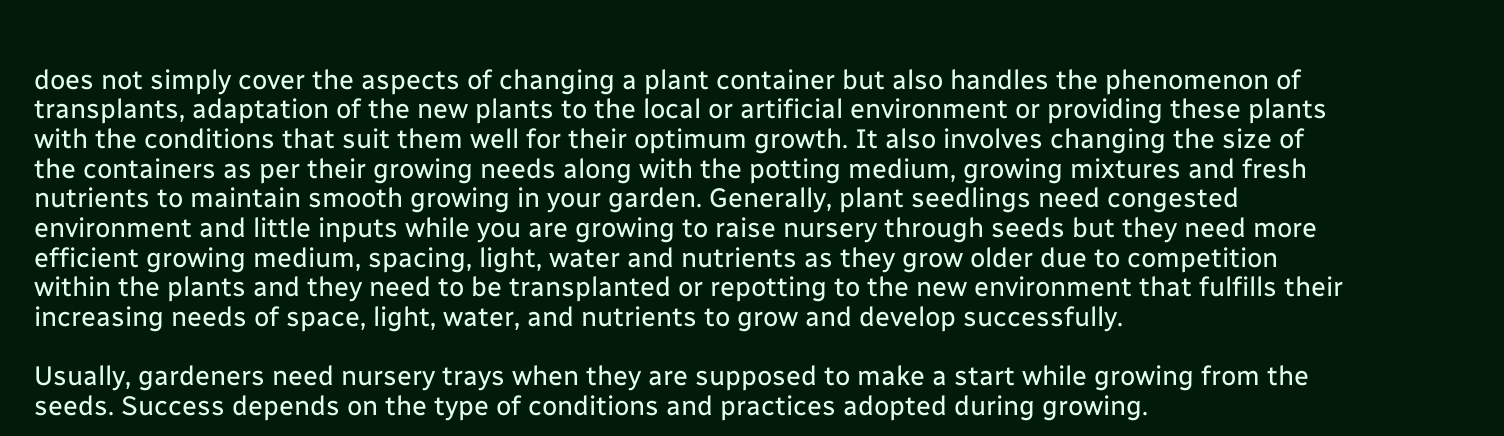does not simply cover the aspects of changing a plant container but also handles the phenomenon of transplants, adaptation of the new plants to the local or artificial environment or providing these plants with the conditions that suit them well for their optimum growth. It also involves changing the size of the containers as per their growing needs along with the potting medium, growing mixtures and fresh nutrients to maintain smooth growing in your garden. Generally, plant seedlings need congested environment and little inputs while you are growing to raise nursery through seeds but they need more efficient growing medium, spacing, light, water and nutrients as they grow older due to competition within the plants and they need to be transplanted or repotting to the new environment that fulfills their increasing needs of space, light, water, and nutrients to grow and develop successfully.

Usually, gardeners need nursery trays when they are supposed to make a start while growing from the seeds. Success depends on the type of conditions and practices adopted during growing.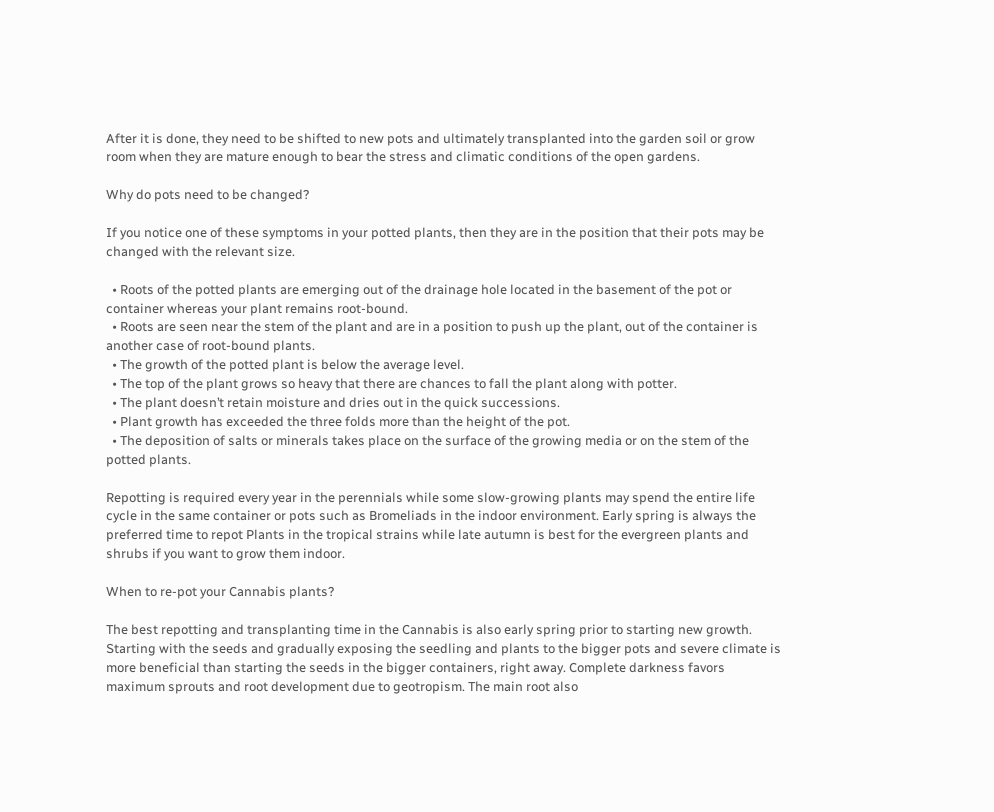After it is done, they need to be shifted to new pots and ultimately transplanted into the garden soil or grow room when they are mature enough to bear the stress and climatic conditions of the open gardens.

Why do pots need to be changed?

If you notice one of these symptoms in your potted plants, then they are in the position that their pots may be changed with the relevant size.

  • Roots of the potted plants are emerging out of the drainage hole located in the basement of the pot or container whereas your plant remains root-bound.
  • Roots are seen near the stem of the plant and are in a position to push up the plant, out of the container is another case of root-bound plants.
  • The growth of the potted plant is below the average level.
  • The top of the plant grows so heavy that there are chances to fall the plant along with potter.
  • The plant doesn’t retain moisture and dries out in the quick successions.
  • Plant growth has exceeded the three folds more than the height of the pot.
  • The deposition of salts or minerals takes place on the surface of the growing media or on the stem of the potted plants.

Repotting is required every year in the perennials while some slow-growing plants may spend the entire life cycle in the same container or pots such as Bromeliads in the indoor environment. Early spring is always the preferred time to repot Plants in the tropical strains while late autumn is best for the evergreen plants and shrubs if you want to grow them indoor.

When to re-pot your Cannabis plants?

The best repotting and transplanting time in the Cannabis is also early spring prior to starting new growth. Starting with the seeds and gradually exposing the seedling and plants to the bigger pots and severe climate is more beneficial than starting the seeds in the bigger containers, right away. Complete darkness favors maximum sprouts and root development due to geotropism. The main root also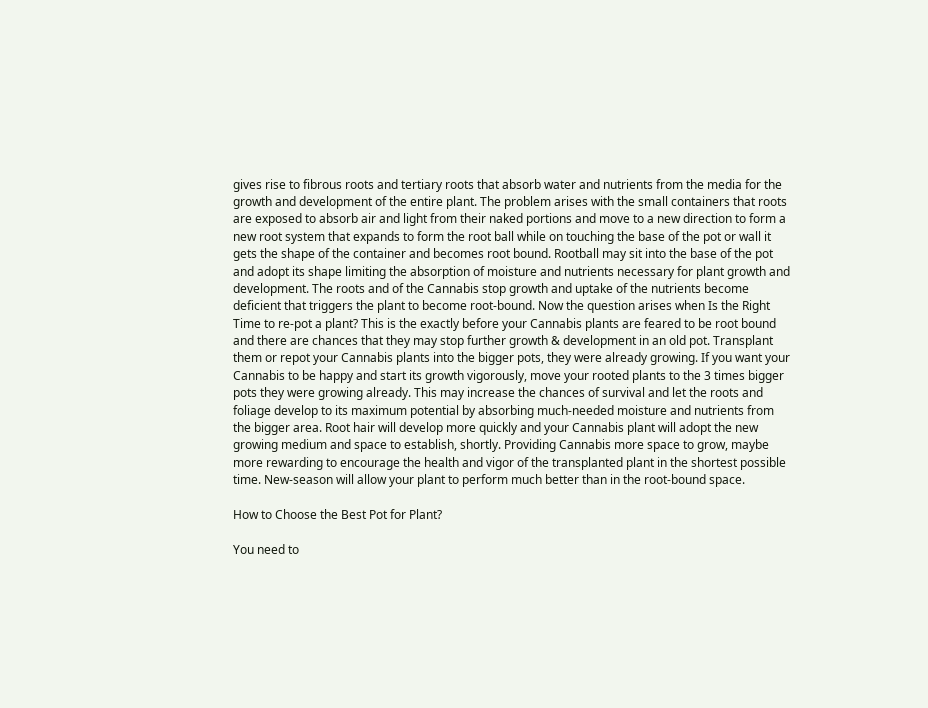gives rise to fibrous roots and tertiary roots that absorb water and nutrients from the media for the growth and development of the entire plant. The problem arises with the small containers that roots are exposed to absorb air and light from their naked portions and move to a new direction to form a new root system that expands to form the root ball while on touching the base of the pot or wall it gets the shape of the container and becomes root bound. Rootball may sit into the base of the pot and adopt its shape limiting the absorption of moisture and nutrients necessary for plant growth and development. The roots and of the Cannabis stop growth and uptake of the nutrients become deficient that triggers the plant to become root-bound. Now the question arises when Is the Right Time to re-pot a plant? This is the exactly before your Cannabis plants are feared to be root bound and there are chances that they may stop further growth & development in an old pot. Transplant them or repot your Cannabis plants into the bigger pots, they were already growing. If you want your Cannabis to be happy and start its growth vigorously, move your rooted plants to the 3 times bigger pots they were growing already. This may increase the chances of survival and let the roots and foliage develop to its maximum potential by absorbing much-needed moisture and nutrients from the bigger area. Root hair will develop more quickly and your Cannabis plant will adopt the new growing medium and space to establish, shortly. Providing Cannabis more space to grow, maybe more rewarding to encourage the health and vigor of the transplanted plant in the shortest possible time. New-season will allow your plant to perform much better than in the root-bound space.

How to Choose the Best Pot for Plant?

You need to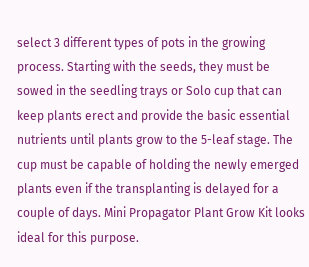select 3 different types of pots in the growing process. Starting with the seeds, they must be sowed in the seedling trays or Solo cup that can keep plants erect and provide the basic essential nutrients until plants grow to the 5-leaf stage. The cup must be capable of holding the newly emerged plants even if the transplanting is delayed for a couple of days. Mini Propagator Plant Grow Kit looks ideal for this purpose.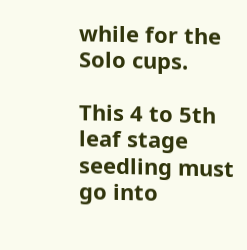while for the Solo cups.

This 4 to 5th leaf stage seedling must go into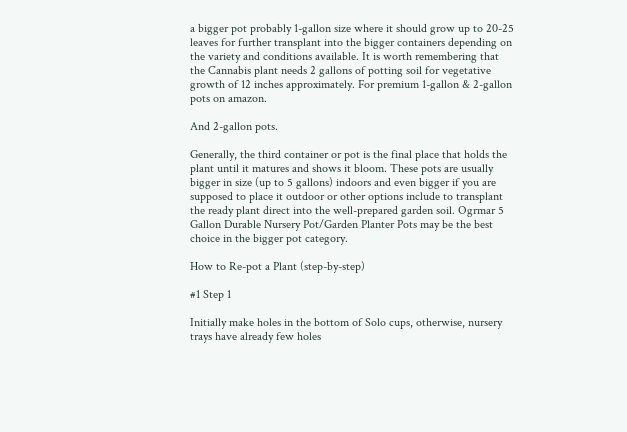a bigger pot probably 1-gallon size where it should grow up to 20-25 leaves for further transplant into the bigger containers depending on the variety and conditions available. It is worth remembering that the Cannabis plant needs 2 gallons of potting soil for vegetative growth of 12 inches approximately. For premium 1-gallon & 2-gallon pots on amazon.

And 2-gallon pots.

Generally, the third container or pot is the final place that holds the plant until it matures and shows it bloom. These pots are usually bigger in size (up to 5 gallons) indoors and even bigger if you are supposed to place it outdoor or other options include to transplant the ready plant direct into the well-prepared garden soil. Ogrmar 5 Gallon Durable Nursery Pot/Garden Planter Pots may be the best choice in the bigger pot category.

How to Re-pot a Plant (step-by-step)

#1 Step 1

Initially make holes in the bottom of Solo cups, otherwise, nursery trays have already few holes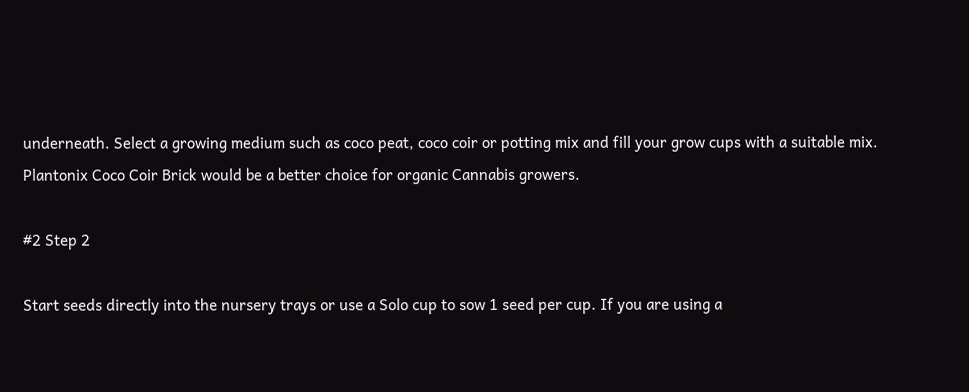underneath. Select a growing medium such as coco peat, coco coir or potting mix and fill your grow cups with a suitable mix. Plantonix Coco Coir Brick would be a better choice for organic Cannabis growers.

#2 Step 2

Start seeds directly into the nursery trays or use a Solo cup to sow 1 seed per cup. If you are using a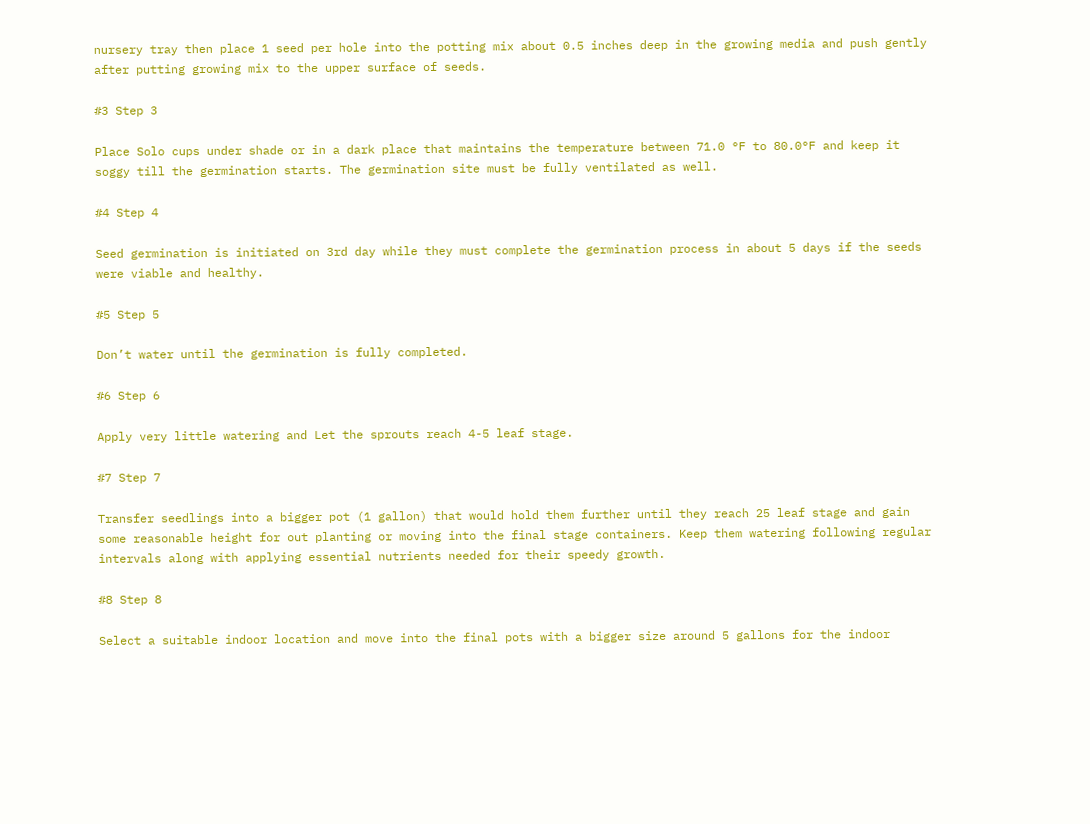nursery tray then place 1 seed per hole into the potting mix about 0.5 inches deep in the growing media and push gently after putting growing mix to the upper surface of seeds.

#3 Step 3

Place Solo cups under shade or in a dark place that maintains the temperature between 71.0 °F to 80.0°F and keep it soggy till the germination starts. The germination site must be fully ventilated as well.

#4 Step 4

Seed germination is initiated on 3rd day while they must complete the germination process in about 5 days if the seeds were viable and healthy.

#5 Step 5

Don’t water until the germination is fully completed.

#6 Step 6

Apply very little watering and Let the sprouts reach 4-5 leaf stage.

#7 Step 7

Transfer seedlings into a bigger pot (1 gallon) that would hold them further until they reach 25 leaf stage and gain some reasonable height for out planting or moving into the final stage containers. Keep them watering following regular intervals along with applying essential nutrients needed for their speedy growth.

#8 Step 8

Select a suitable indoor location and move into the final pots with a bigger size around 5 gallons for the indoor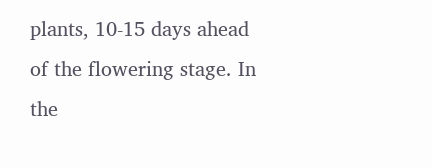plants, 10-15 days ahead of the flowering stage. In the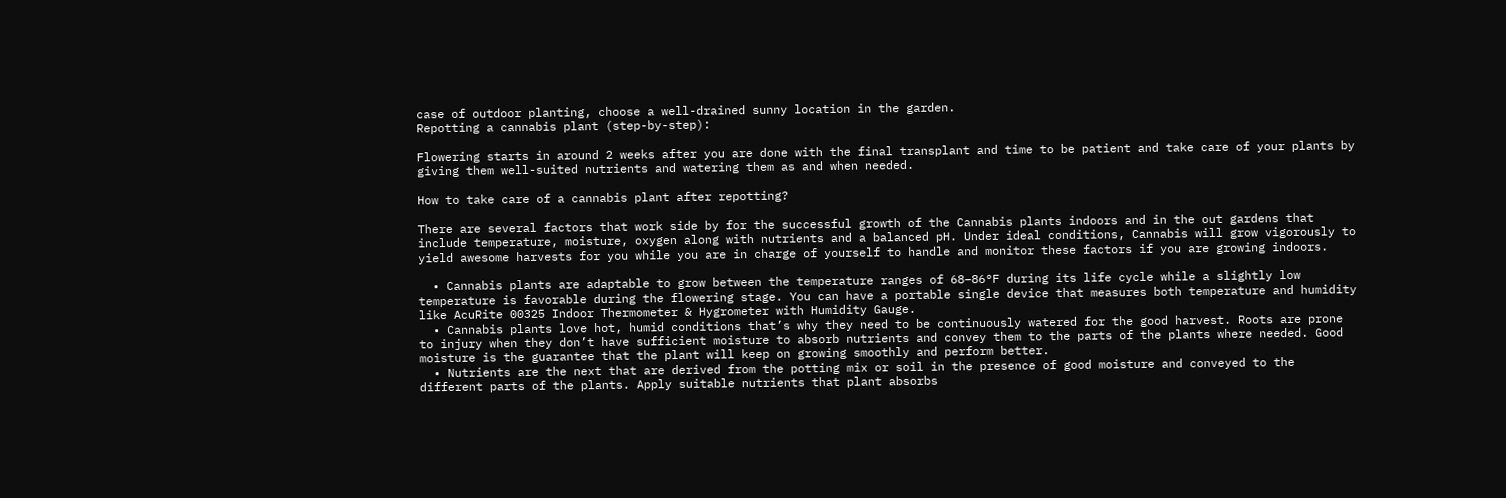case of outdoor planting, choose a well-drained sunny location in the garden.
Repotting a cannabis plant (step-by-step):

Flowering starts in around 2 weeks after you are done with the final transplant and time to be patient and take care of your plants by giving them well-suited nutrients and watering them as and when needed.

How to take care of a cannabis plant after repotting?

There are several factors that work side by for the successful growth of the Cannabis plants indoors and in the out gardens that include temperature, moisture, oxygen along with nutrients and a balanced pH. Under ideal conditions, Cannabis will grow vigorously to yield awesome harvests for you while you are in charge of yourself to handle and monitor these factors if you are growing indoors.

  • Cannabis plants are adaptable to grow between the temperature ranges of 68–86°F during its life cycle while a slightly low temperature is favorable during the flowering stage. You can have a portable single device that measures both temperature and humidity like AcuRite 00325 Indoor Thermometer & Hygrometer with Humidity Gauge.
  • Cannabis plants love hot, humid conditions that’s why they need to be continuously watered for the good harvest. Roots are prone to injury when they don’t have sufficient moisture to absorb nutrients and convey them to the parts of the plants where needed. Good moisture is the guarantee that the plant will keep on growing smoothly and perform better.
  • Nutrients are the next that are derived from the potting mix or soil in the presence of good moisture and conveyed to the different parts of the plants. Apply suitable nutrients that plant absorbs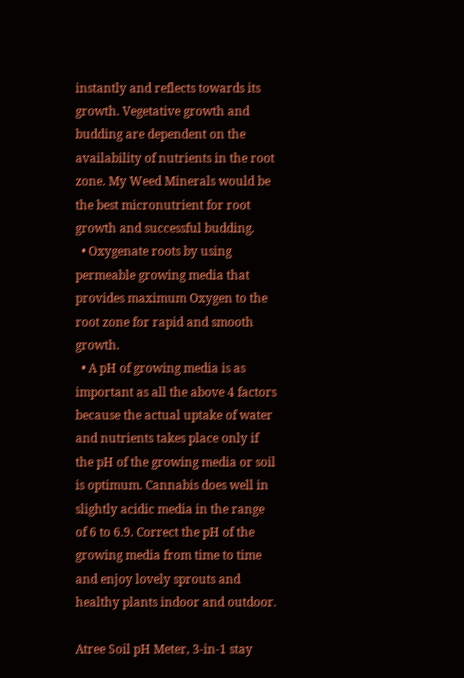instantly and reflects towards its growth. Vegetative growth and budding are dependent on the availability of nutrients in the root zone. My Weed Minerals would be the best micronutrient for root growth and successful budding.
  • Oxygenate roots by using permeable growing media that provides maximum Oxygen to the root zone for rapid and smooth growth.
  • A pH of growing media is as important as all the above 4 factors because the actual uptake of water and nutrients takes place only if the pH of the growing media or soil is optimum. Cannabis does well in slightly acidic media in the range of 6 to 6.9. Correct the pH of the growing media from time to time and enjoy lovely sprouts and healthy plants indoor and outdoor.

Atree Soil pH Meter, 3-in-1 stay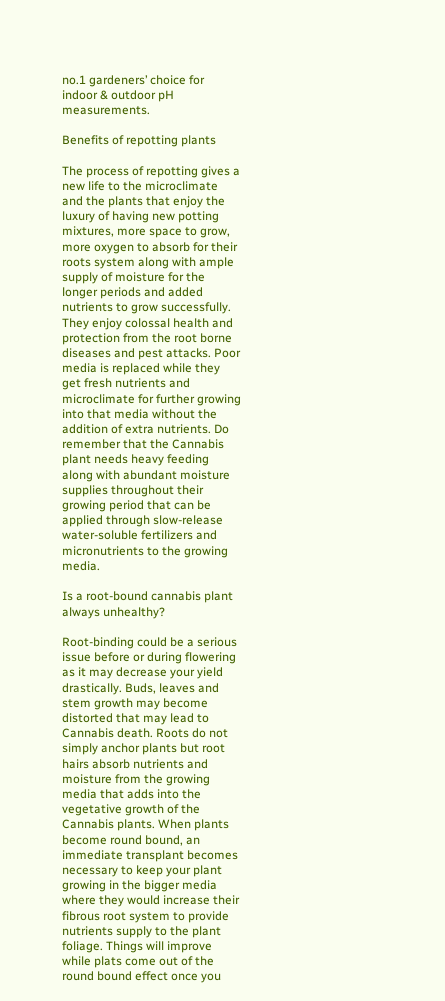no.1 gardeners’ choice for indoor & outdoor pH measurements.

Benefits of repotting plants

The process of repotting gives a new life to the microclimate and the plants that enjoy the luxury of having new potting mixtures, more space to grow, more oxygen to absorb for their roots system along with ample supply of moisture for the longer periods and added nutrients to grow successfully. They enjoy colossal health and protection from the root borne diseases and pest attacks. Poor media is replaced while they get fresh nutrients and microclimate for further growing into that media without the addition of extra nutrients. Do remember that the Cannabis plant needs heavy feeding along with abundant moisture supplies throughout their growing period that can be applied through slow-release water-soluble fertilizers and micronutrients to the growing media.

Is a root-bound cannabis plant always unhealthy?

Root-binding could be a serious issue before or during flowering as it may decrease your yield drastically. Buds, leaves and stem growth may become distorted that may lead to Cannabis death. Roots do not simply anchor plants but root hairs absorb nutrients and moisture from the growing media that adds into the vegetative growth of the Cannabis plants. When plants become round bound, an immediate transplant becomes necessary to keep your plant growing in the bigger media where they would increase their fibrous root system to provide nutrients supply to the plant foliage. Things will improve while plats come out of the round bound effect once you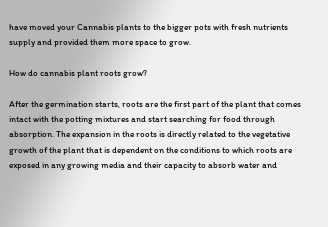have moved your Cannabis plants to the bigger pots with fresh nutrients supply and provided them more space to grow.

How do cannabis plant roots grow?

After the germination starts, roots are the first part of the plant that comes intact with the potting mixtures and start searching for food through absorption. The expansion in the roots is directly related to the vegetative growth of the plant that is dependent on the conditions to which roots are exposed in any growing media and their capacity to absorb water and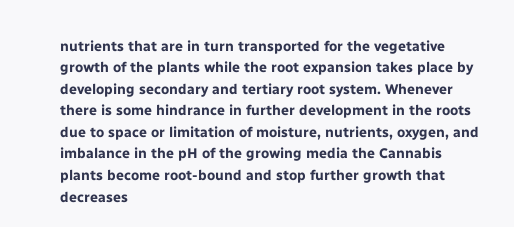nutrients that are in turn transported for the vegetative growth of the plants while the root expansion takes place by developing secondary and tertiary root system. Whenever there is some hindrance in further development in the roots due to space or limitation of moisture, nutrients, oxygen, and imbalance in the pH of the growing media the Cannabis plants become root-bound and stop further growth that decreases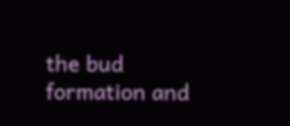the bud formation and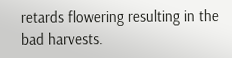retards flowering resulting in the bad harvests.